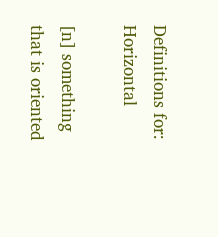Definitions for: Horizontal

[n] something that is oriented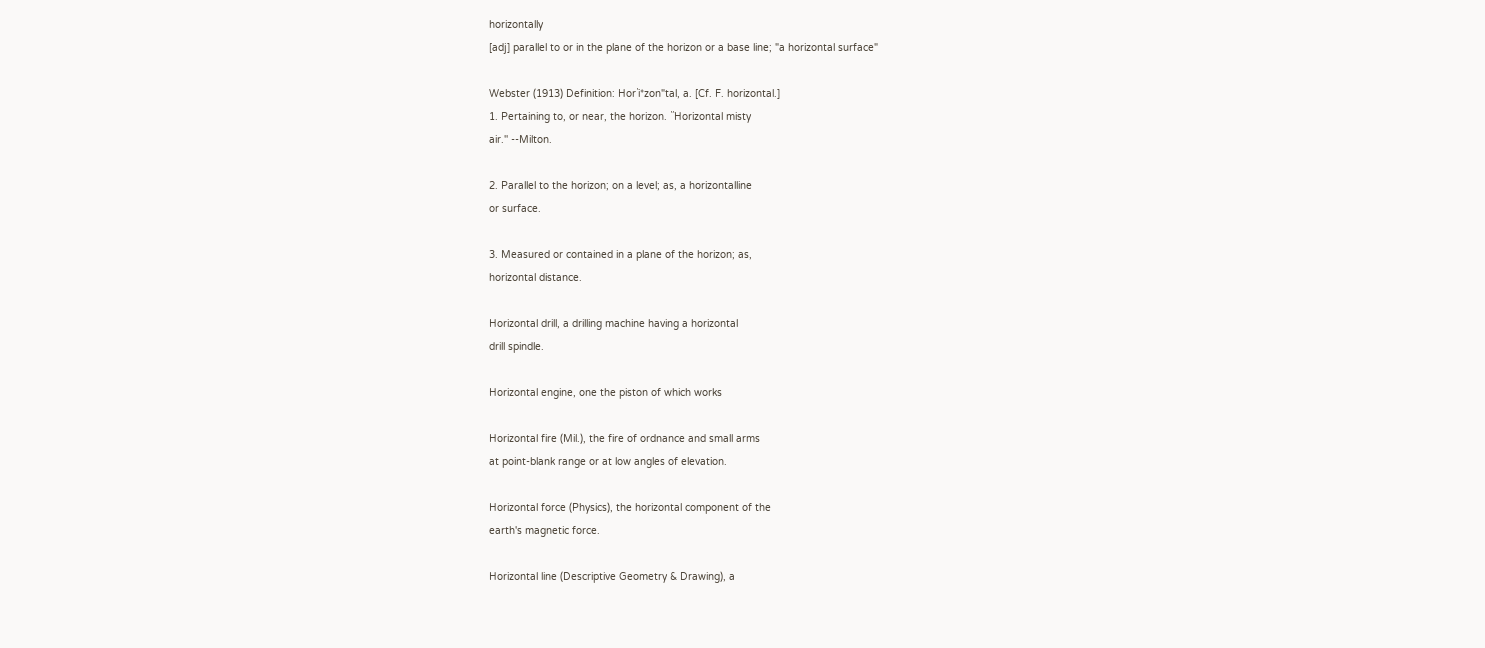horizontally
[adj] parallel to or in the plane of the horizon or a base line; "a horizontal surface"

Webster (1913) Definition: Hor`i*zon"tal, a. [Cf. F. horizontal.]
1. Pertaining to, or near, the horizon. ``Horizontal misty
air.'' --Milton.

2. Parallel to the horizon; on a level; as, a horizontalline
or surface.

3. Measured or contained in a plane of the horizon; as,
horizontal distance.

Horizontal drill, a drilling machine having a horizontal
drill spindle.

Horizontal engine, one the piston of which works

Horizontal fire (Mil.), the fire of ordnance and small arms
at point-blank range or at low angles of elevation.

Horizontal force (Physics), the horizontal component of the
earth's magnetic force.

Horizontal line (Descriptive Geometry & Drawing), a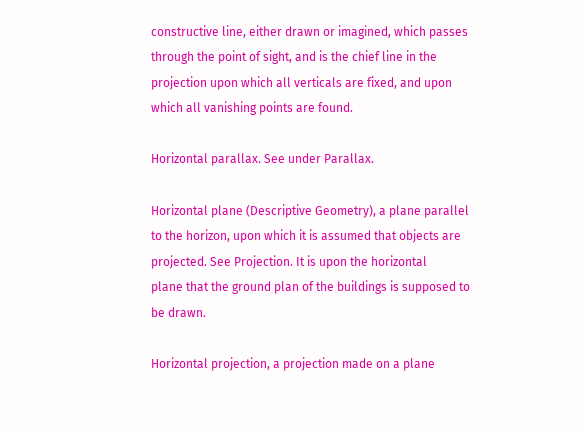constructive line, either drawn or imagined, which passes
through the point of sight, and is the chief line in the
projection upon which all verticals are fixed, and upon
which all vanishing points are found.

Horizontal parallax. See under Parallax.

Horizontal plane (Descriptive Geometry), a plane parallel
to the horizon, upon which it is assumed that objects are
projected. See Projection. It is upon the horizontal
plane that the ground plan of the buildings is supposed to
be drawn.

Horizontal projection, a projection made on a plane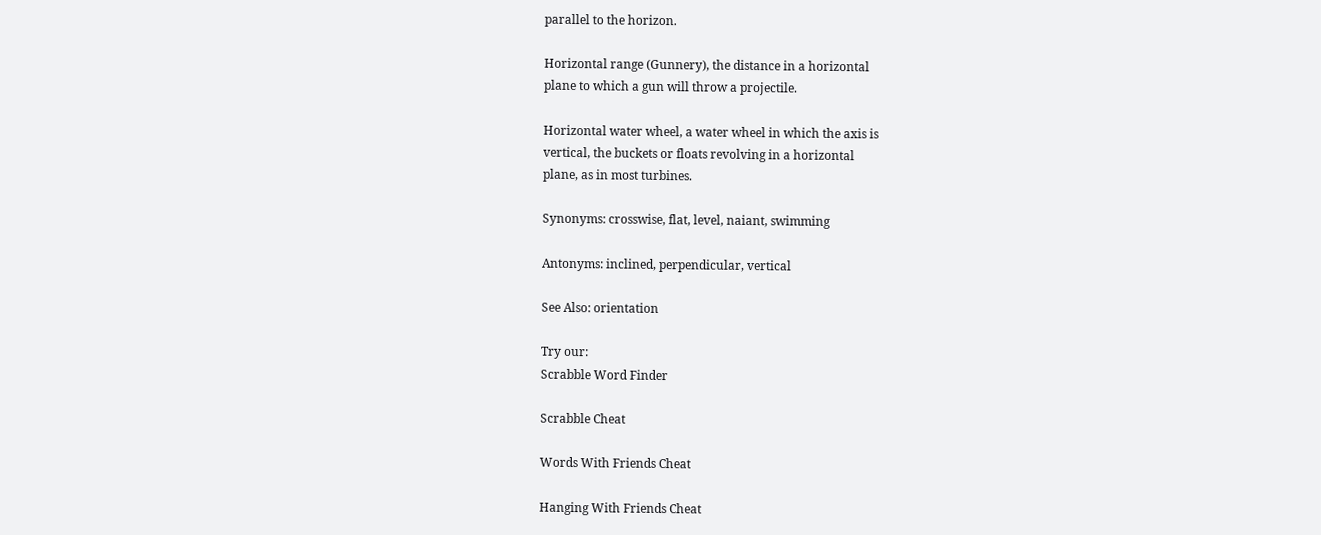parallel to the horizon.

Horizontal range (Gunnery), the distance in a horizontal
plane to which a gun will throw a projectile.

Horizontal water wheel, a water wheel in which the axis is
vertical, the buckets or floats revolving in a horizontal
plane, as in most turbines.

Synonyms: crosswise, flat, level, naiant, swimming

Antonyms: inclined, perpendicular, vertical

See Also: orientation

Try our:
Scrabble Word Finder

Scrabble Cheat

Words With Friends Cheat

Hanging With Friends Cheat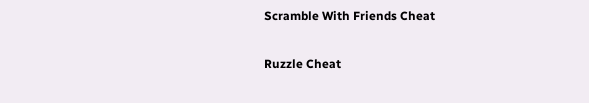Scramble With Friends Cheat

Ruzzle Cheat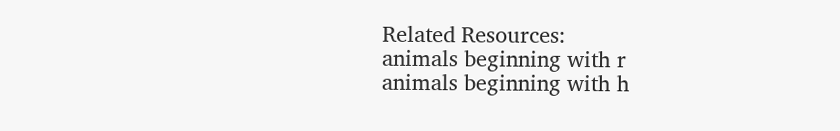Related Resources:
animals beginning with r
animals beginning with h